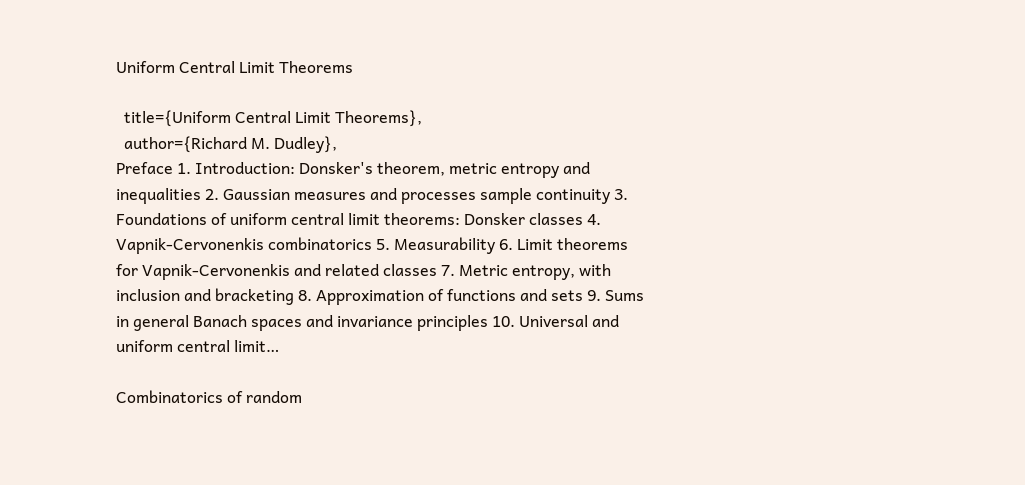Uniform Central Limit Theorems

  title={Uniform Central Limit Theorems},
  author={Richard M. Dudley},
Preface 1. Introduction: Donsker's theorem, metric entropy and inequalities 2. Gaussian measures and processes sample continuity 3. Foundations of uniform central limit theorems: Donsker classes 4. Vapnik-Cervonenkis combinatorics 5. Measurability 6. Limit theorems for Vapnik-Cervonenkis and related classes 7. Metric entropy, with inclusion and bracketing 8. Approximation of functions and sets 9. Sums in general Banach spaces and invariance principles 10. Universal and uniform central limit…

Combinatorics of random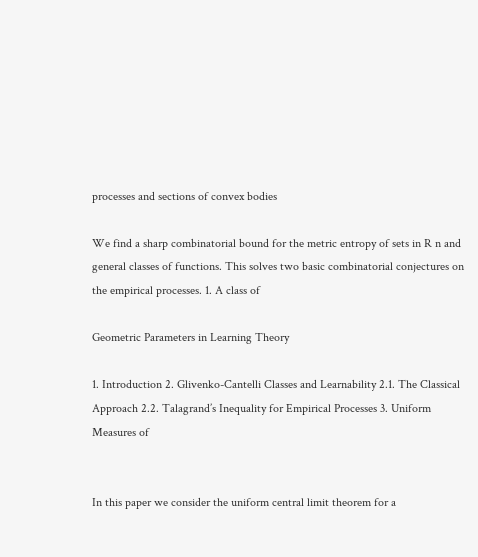processes and sections of convex bodies

We find a sharp combinatorial bound for the metric entropy of sets in R n and general classes of functions. This solves two basic combinatorial conjectures on the empirical processes. 1. A class of

Geometric Parameters in Learning Theory

1. Introduction 2. Glivenko-Cantelli Classes and Learnability 2.1. The Classical Approach 2.2. Talagrand’s Inequality for Empirical Processes 3. Uniform Measures of


In this paper we consider the uniform central limit theorem for a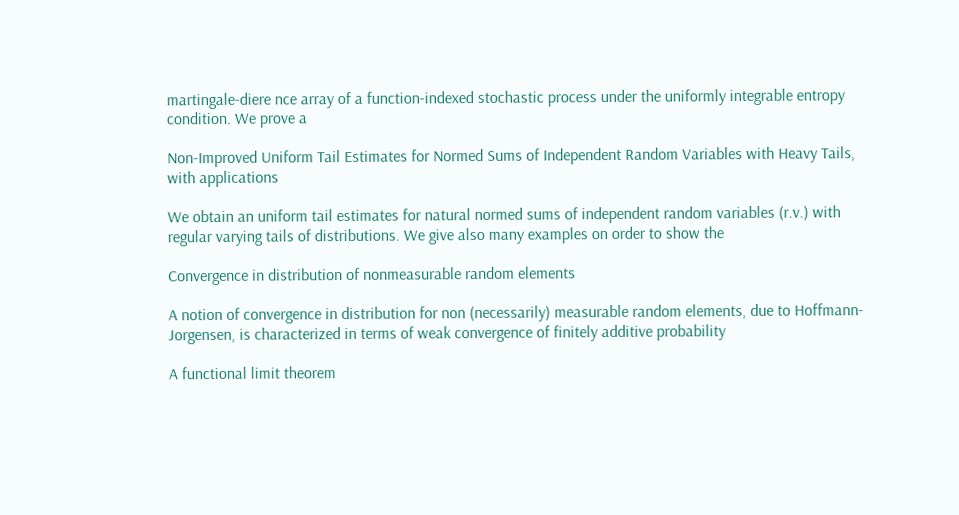martingale-diere nce array of a function-indexed stochastic process under the uniformly integrable entropy condition. We prove a

Non-Improved Uniform Tail Estimates for Normed Sums of Independent Random Variables with Heavy Tails, with applications

We obtain an uniform tail estimates for natural normed sums of independent random variables (r.v.) with regular varying tails of distributions. We give also many examples on order to show the

Convergence in distribution of nonmeasurable random elements

A notion of convergence in distribution for non (necessarily) measurable random elements, due to Hoffmann-Jorgensen, is characterized in terms of weak convergence of finitely additive probability

A functional limit theorem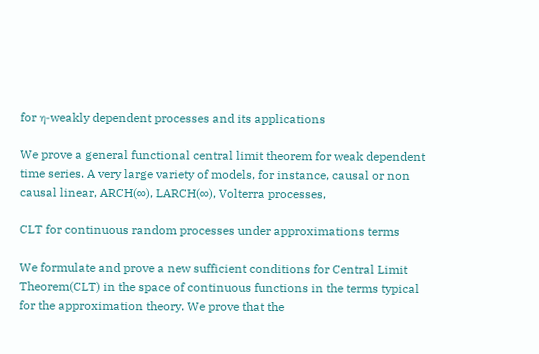for η-weakly dependent processes and its applications

We prove a general functional central limit theorem for weak dependent time series. A very large variety of models, for instance, causal or non causal linear, ARCH(∞), LARCH(∞), Volterra processes,

CLT for continuous random processes under approximations terms

We formulate and prove a new sufficient conditions for Central Limit Theorem(CLT) in the space of continuous functions in the terms typical for the approximation theory. We prove that the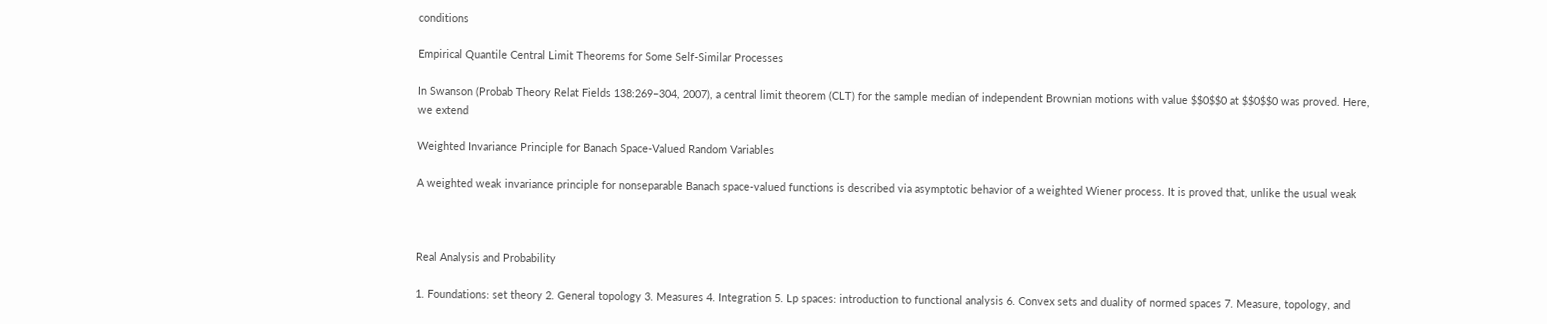conditions

Empirical Quantile Central Limit Theorems for Some Self-Similar Processes

In Swanson (Probab Theory Relat Fields 138:269–304, 2007), a central limit theorem (CLT) for the sample median of independent Brownian motions with value $$0$$0 at $$0$$0 was proved. Here, we extend

Weighted Invariance Principle for Banach Space-Valued Random Variables

A weighted weak invariance principle for nonseparable Banach space-valued functions is described via asymptotic behavior of a weighted Wiener process. It is proved that, unlike the usual weak



Real Analysis and Probability

1. Foundations: set theory 2. General topology 3. Measures 4. Integration 5. Lp spaces: introduction to functional analysis 6. Convex sets and duality of normed spaces 7. Measure, topology, and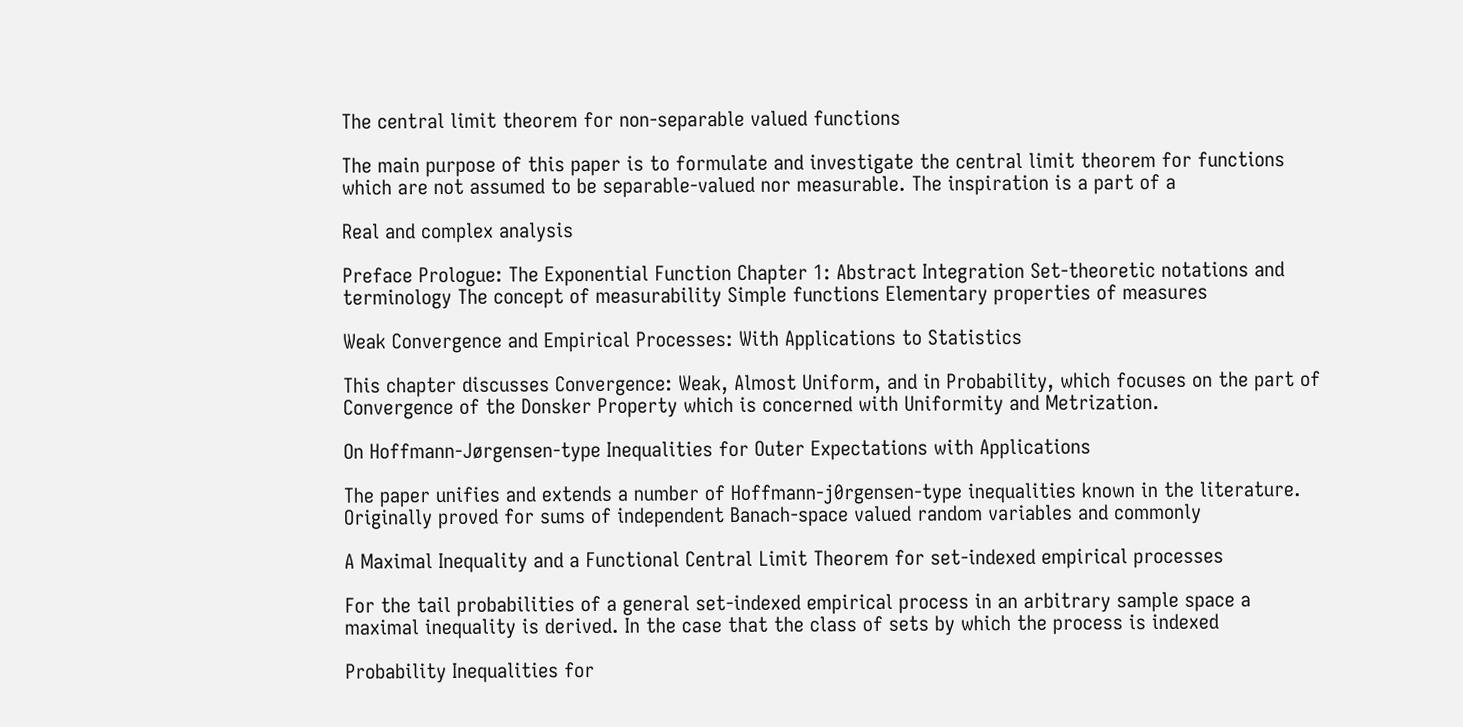The central limit theorem for non-separable valued functions

The main purpose of this paper is to formulate and investigate the central limit theorem for functions which are not assumed to be separable-valued nor measurable. The inspiration is a part of a

Real and complex analysis

Preface Prologue: The Exponential Function Chapter 1: Abstract Integration Set-theoretic notations and terminology The concept of measurability Simple functions Elementary properties of measures

Weak Convergence and Empirical Processes: With Applications to Statistics

This chapter discusses Convergence: Weak, Almost Uniform, and in Probability, which focuses on the part of Convergence of the Donsker Property which is concerned with Uniformity and Metrization.

On Hoffmann-Jørgensen-type Inequalities for Outer Expectations with Applications

The paper unifies and extends a number of Hoffmann-j0rgensen-type inequalities known in the literature. Originally proved for sums of independent Banach-space valued random variables and commonly

A Maximal Inequality and a Functional Central Limit Theorem for set-indexed empirical processes

For the tail probabilities of a general set-indexed empirical process in an arbitrary sample space a maximal inequality is derived. In the case that the class of sets by which the process is indexed

Probability Inequalities for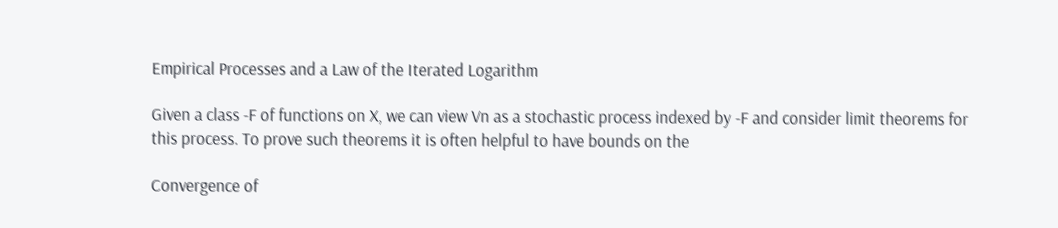Empirical Processes and a Law of the Iterated Logarithm

Given a class -F of functions on X, we can view Vn as a stochastic process indexed by -F and consider limit theorems for this process. To prove such theorems it is often helpful to have bounds on the

Convergence of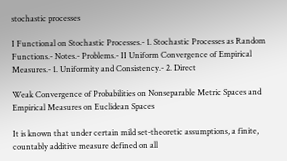stochastic processes

I Functional on Stochastic Processes.- 1. Stochastic Processes as Random Functions.- Notes.- Problems.- II Uniform Convergence of Empirical Measures.- 1. Uniformity and Consistency.- 2. Direct

Weak Convergence of Probabilities on Nonseparable Metric Spaces and Empirical Measures on Euclidean Spaces

It is known that under certain mild set-theoretic assumptions, a finite, countably additive measure defined on all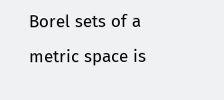Borel sets of a metric space is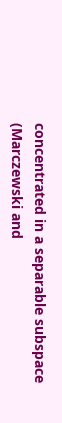concentrated in a separable subspace (Marczewski and